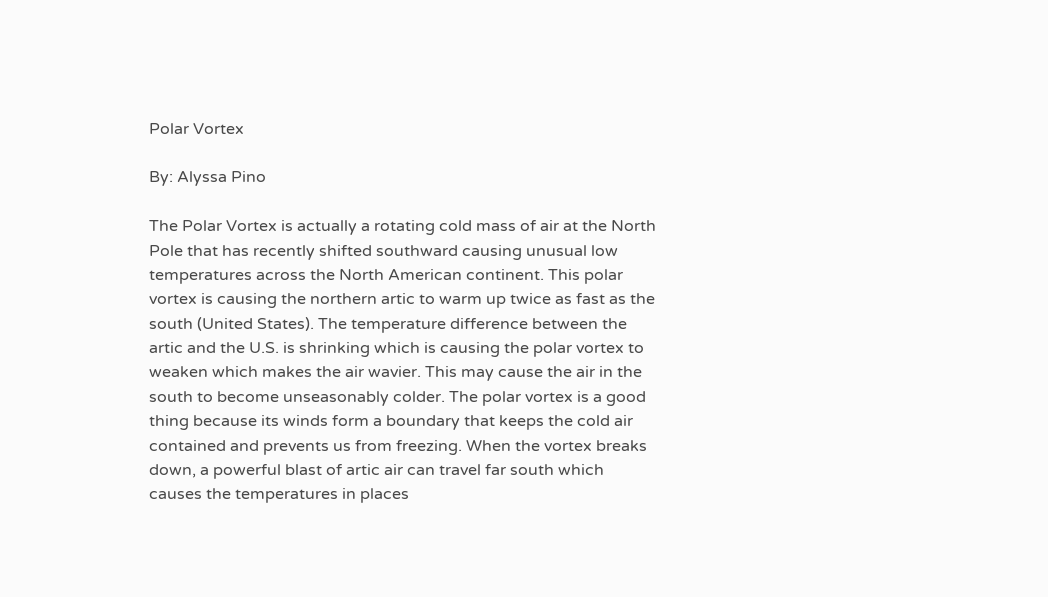Polar Vortex

By: Alyssa Pino

The Polar Vortex is actually a rotating cold mass of air at the North Pole that has recently shifted southward causing unusual low temperatures across the North American continent. This polar vortex is causing the northern artic to warm up twice as fast as the south (United States). The temperature difference between the artic and the U.S. is shrinking which is causing the polar vortex to weaken which makes the air wavier. This may cause the air in the south to become unseasonably colder. The polar vortex is a good thing because its winds form a boundary that keeps the cold air contained and prevents us from freezing. When the vortex breaks down, a powerful blast of artic air can travel far south which causes the temperatures in places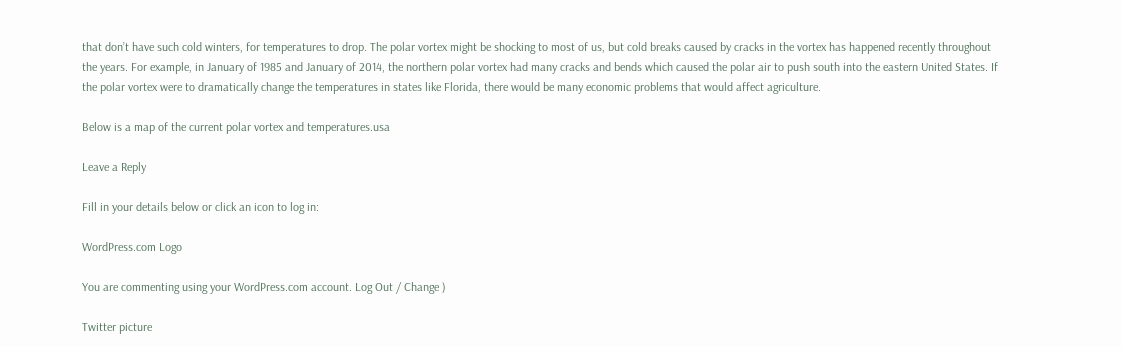that don’t have such cold winters, for temperatures to drop. The polar vortex might be shocking to most of us, but cold breaks caused by cracks in the vortex has happened recently throughout the years. For example, in January of 1985 and January of 2014, the northern polar vortex had many cracks and bends which caused the polar air to push south into the eastern United States. If the polar vortex were to dramatically change the temperatures in states like Florida, there would be many economic problems that would affect agriculture.

Below is a map of the current polar vortex and temperatures.usa

Leave a Reply

Fill in your details below or click an icon to log in:

WordPress.com Logo

You are commenting using your WordPress.com account. Log Out / Change )

Twitter picture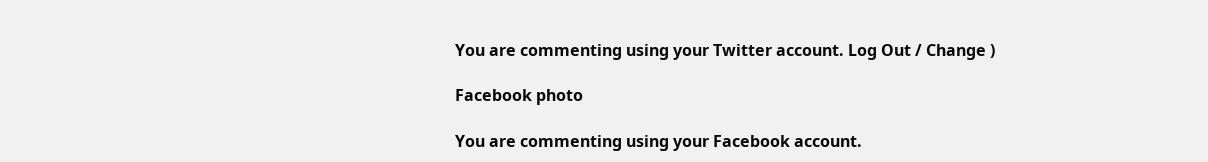You are commenting using your Twitter account. Log Out / Change )

Facebook photo

You are commenting using your Facebook account.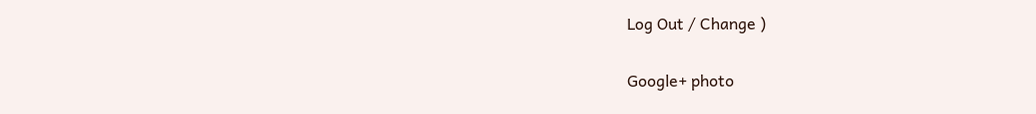Log Out / Change )

Google+ photo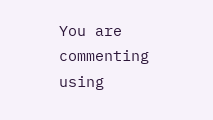You are commenting using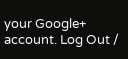your Google+ account. Log Out /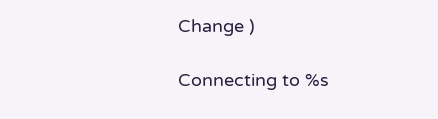Change )

Connecting to %s